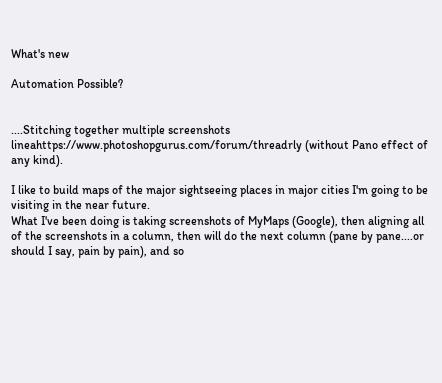What's new

Automation Possible?


....Stitching together multiple screenshots lineahttps://www.photoshopgurus.com/forum/threadrly (without Pano effect of any kind).

I like to build maps of the major sightseeing places in major cities I'm going to be visiting in the near future.
What I've been doing is taking screenshots of MyMaps (Google), then aligning all of the screenshots in a column, then will do the next column (pane by pane....or should I say, pain by pain), and so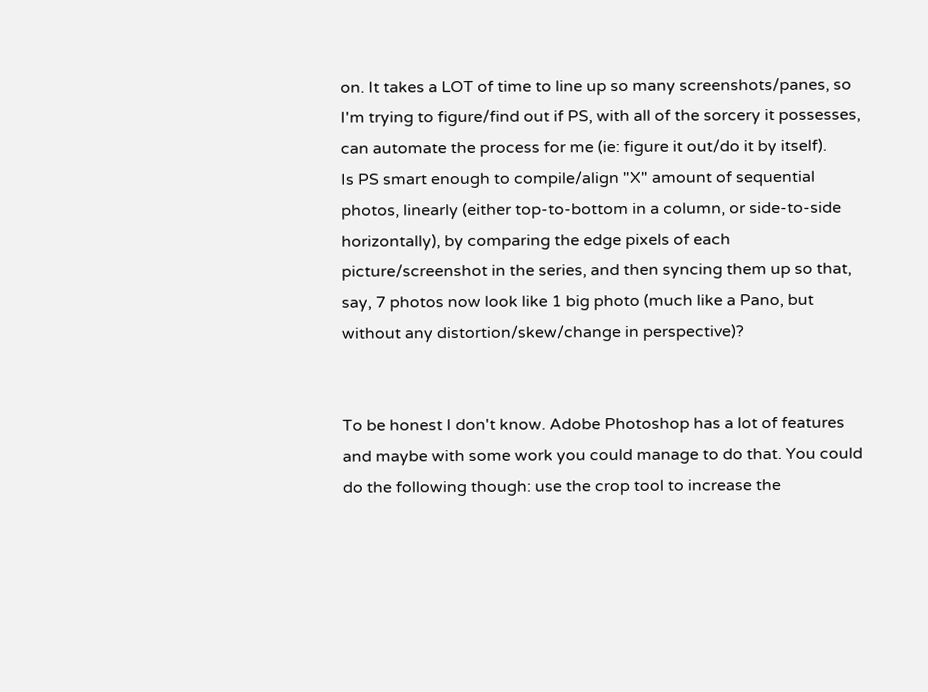on. It takes a LOT of time to line up so many screenshots/panes, so I'm trying to figure/find out if PS, with all of the sorcery it possesses, can automate the process for me (ie: figure it out/do it by itself).
Is PS smart enough to compile/align "X" amount of sequential photos, linearly (either top-to-bottom in a column, or side-to-side horizontally), by comparing the edge pixels of each picture/screenshot in the series, and then syncing them up so that, say, 7 photos now look like 1 big photo (much like a Pano, but without any distortion/skew/change in perspective)?


To be honest I don't know. Adobe Photoshop has a lot of features and maybe with some work you could manage to do that. You could do the following though: use the crop tool to increase the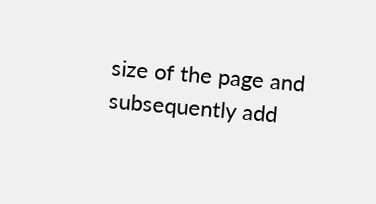size of the page and subsequently add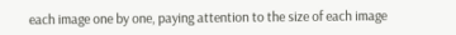each image one by one, paying attention to the size of each image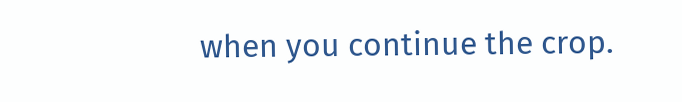when you continue the crop.